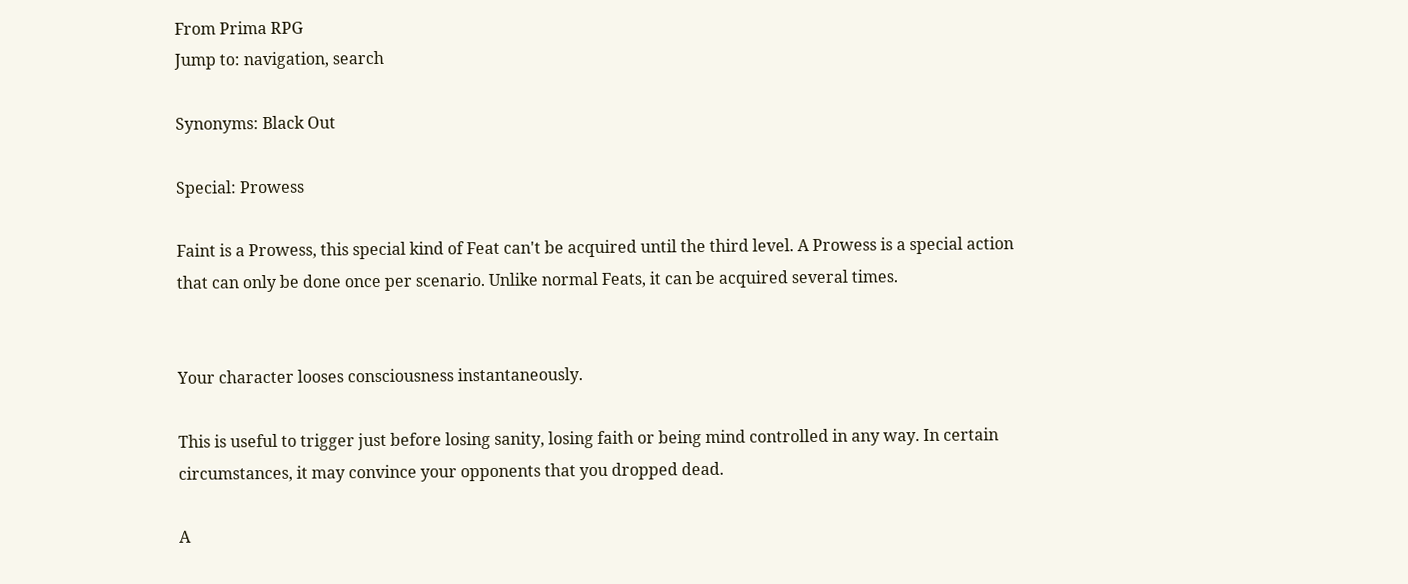From Prima RPG
Jump to: navigation, search

Synonyms: Black Out

Special: Prowess

Faint is a Prowess, this special kind of Feat can't be acquired until the third level. A Prowess is a special action that can only be done once per scenario. Unlike normal Feats, it can be acquired several times.


Your character looses consciousness instantaneously.

This is useful to trigger just before losing sanity, losing faith or being mind controlled in any way. In certain circumstances, it may convince your opponents that you dropped dead.

A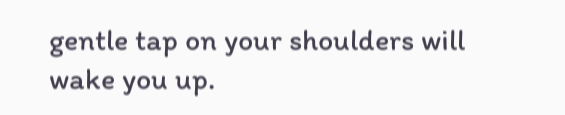gentle tap on your shoulders will wake you up.